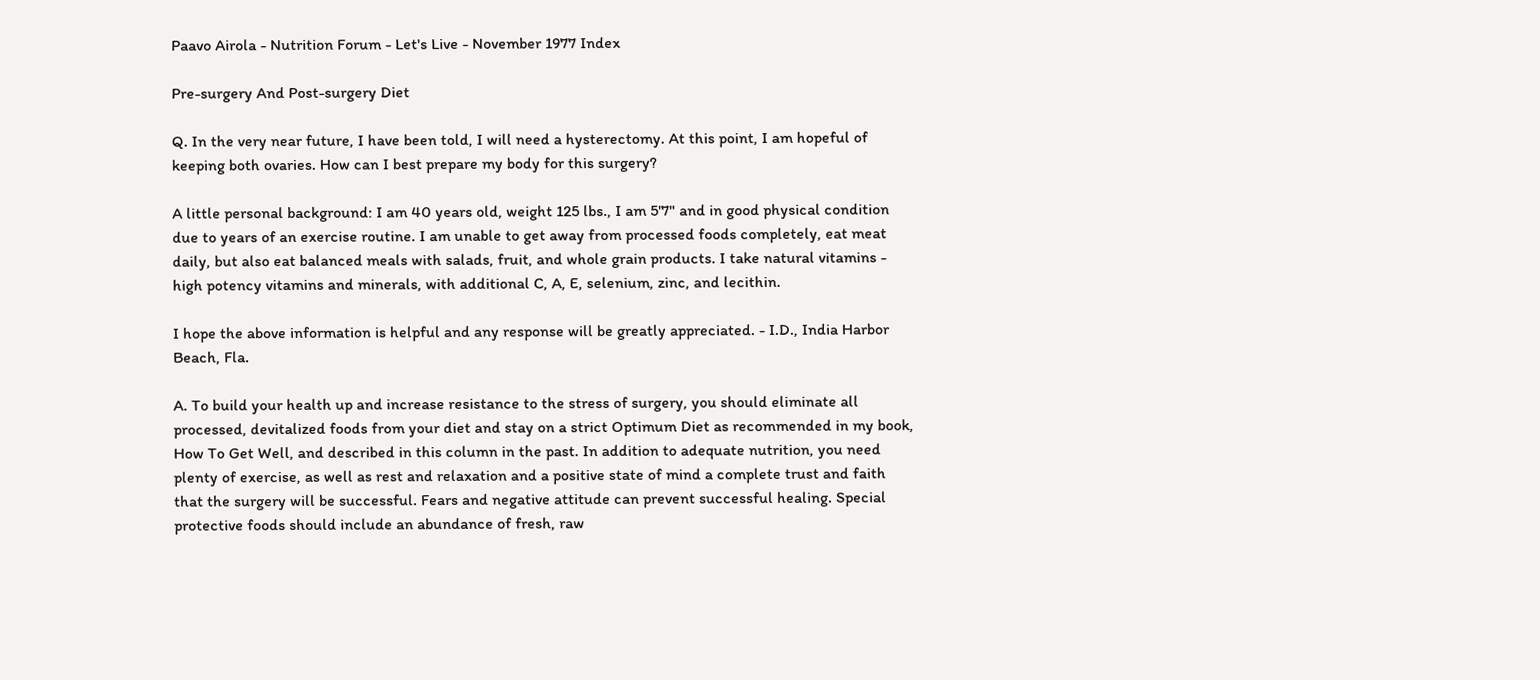Paavo Airola - Nutrition Forum - Let's Live - November 1977 Index

Pre-surgery And Post-surgery Diet

Q. In the very near future, I have been told, I will need a hysterectomy. At this point, I am hopeful of keeping both ovaries. How can I best prepare my body for this surgery?

A little personal background: I am 40 years old, weight 125 lbs., I am 5'7" and in good physical condition due to years of an exercise routine. I am unable to get away from processed foods completely, eat meat daily, but also eat balanced meals with salads, fruit, and whole grain products. I take natural vitamins - high potency vitamins and minerals, with additional C, A, E, selenium, zinc, and lecithin.

I hope the above information is helpful and any response will be greatly appreciated. - I.D., India Harbor Beach, Fla.

A. To build your health up and increase resistance to the stress of surgery, you should eliminate all processed, devitalized foods from your diet and stay on a strict Optimum Diet as recommended in my book, How To Get Well, and described in this column in the past. In addition to adequate nutrition, you need plenty of exercise, as well as rest and relaxation and a positive state of mind a complete trust and faith that the surgery will be successful. Fears and negative attitude can prevent successful healing. Special protective foods should include an abundance of fresh, raw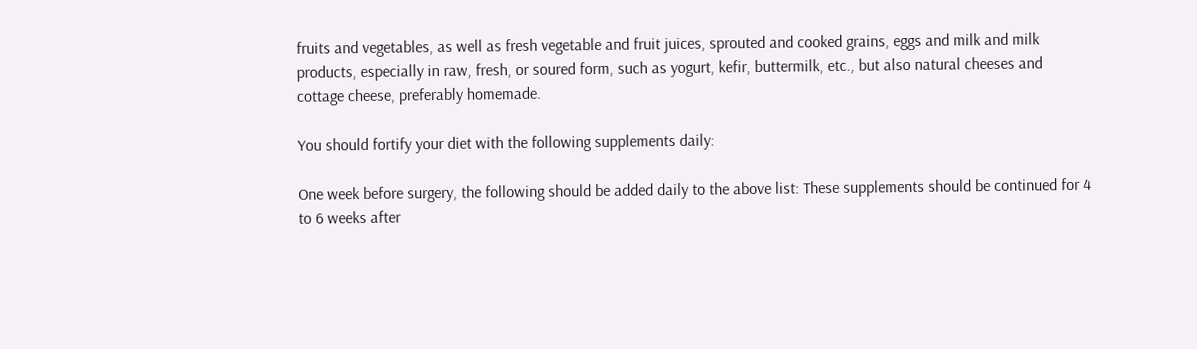fruits and vegetables, as well as fresh vegetable and fruit juices, sprouted and cooked grains, eggs and milk and milk products, especially in raw, fresh, or soured form, such as yogurt, kefir, buttermilk, etc., but also natural cheeses and cottage cheese, preferably homemade.

You should fortify your diet with the following supplements daily:

One week before surgery, the following should be added daily to the above list: These supplements should be continued for 4 to 6 weeks after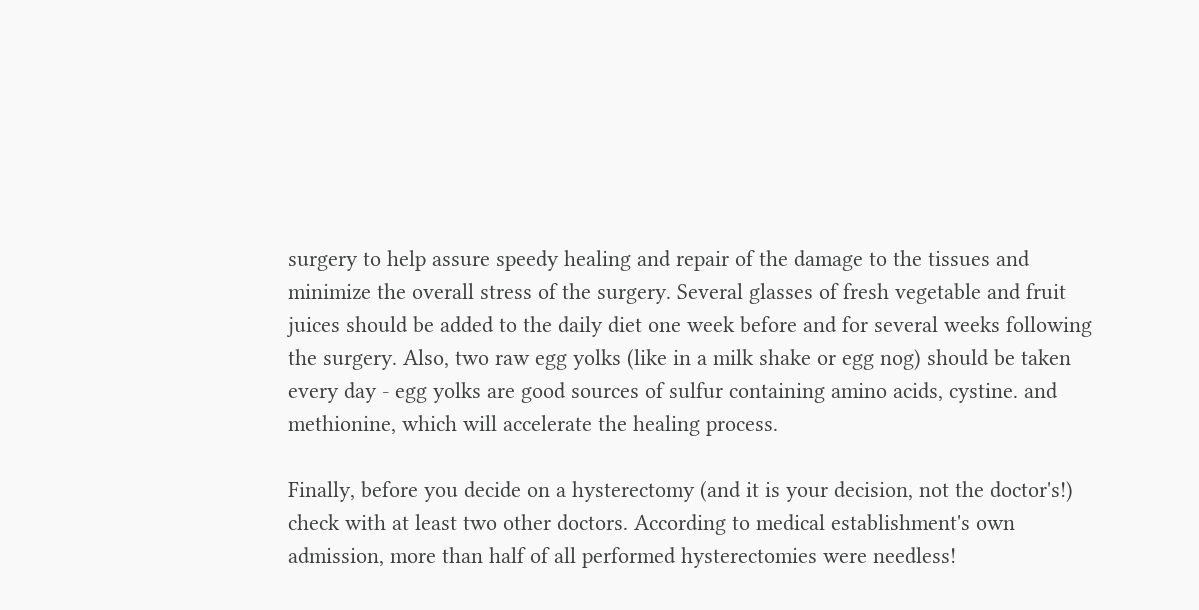surgery to help assure speedy healing and repair of the damage to the tissues and minimize the overall stress of the surgery. Several glasses of fresh vegetable and fruit juices should be added to the daily diet one week before and for several weeks following the surgery. Also, two raw egg yolks (like in a milk shake or egg nog) should be taken every day - egg yolks are good sources of sulfur containing amino acids, cystine. and methionine, which will accelerate the healing process.

Finally, before you decide on a hysterectomy (and it is your decision, not the doctor's!) check with at least two other doctors. According to medical establishment's own admission, more than half of all performed hysterectomies were needless!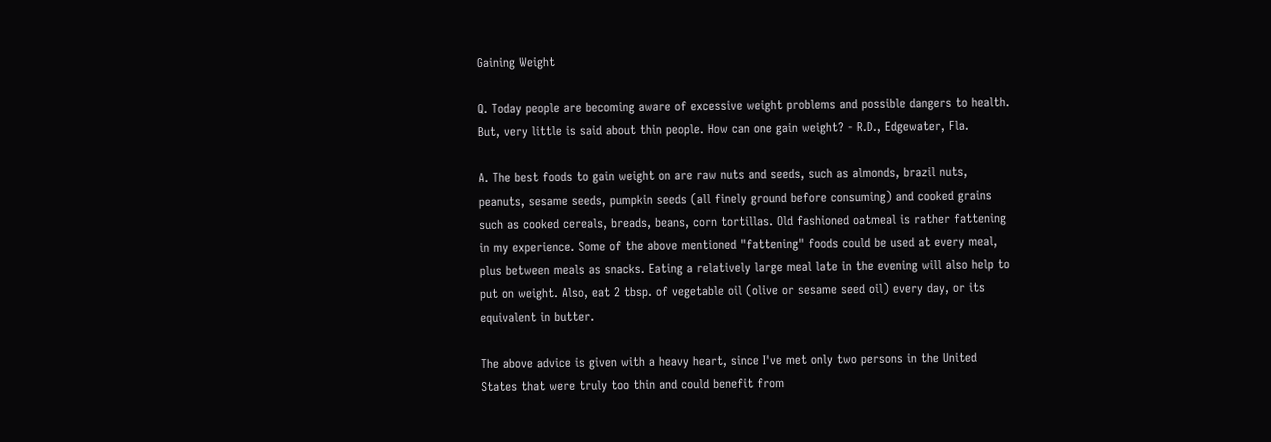Gaining Weight

Q. Today people are becoming aware of excessive weight problems and possible dangers to health. But, very little is said about thin people. How can one gain weight? - R.D., Edgewater, Fla.

A. The best foods to gain weight on are raw nuts and seeds, such as almonds, brazil nuts, peanuts, sesame seeds, pumpkin seeds (all finely ground before consuming) and cooked grains such as cooked cereals, breads, beans, corn tortillas. Old fashioned oatmeal is rather fattening in my experience. Some of the above mentioned "fattening" foods could be used at every meal, plus between meals as snacks. Eating a relatively large meal late in the evening will also help to put on weight. Also, eat 2 tbsp. of vegetable oil (olive or sesame seed oil) every day, or its equivalent in butter.

The above advice is given with a heavy heart, since I've met only two persons in the United States that were truly too thin and could benefit from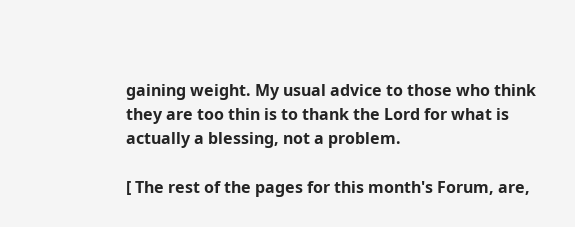gaining weight. My usual advice to those who think they are too thin is to thank the Lord for what is actually a blessing, not a problem.

[ The rest of the pages for this month's Forum, are,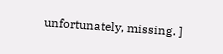unfortunately, missing. ]